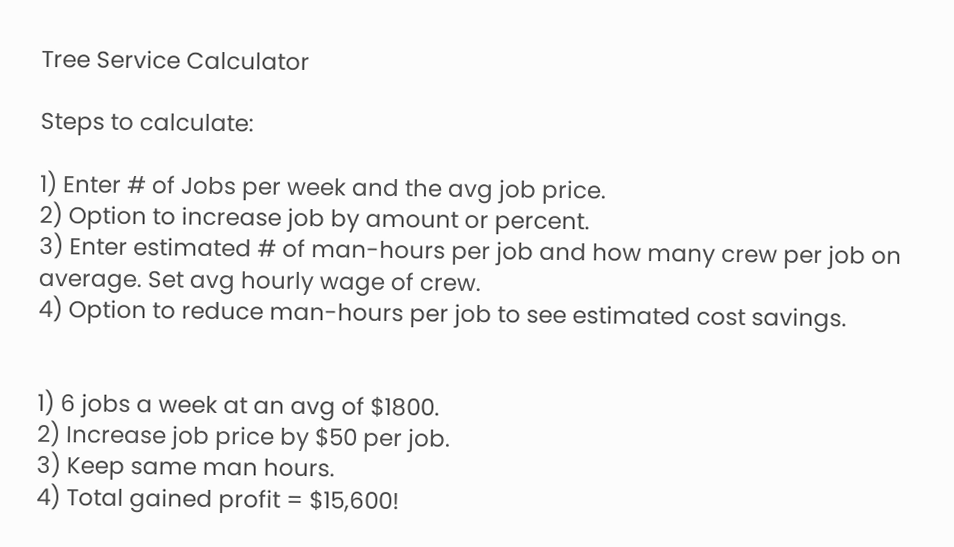Tree Service Calculator

Steps to calculate:

1) Enter # of Jobs per week and the avg job price.
2) Option to increase job by amount or percent.
3) Enter estimated # of man-hours per job and how many crew per job on average. Set avg hourly wage of crew.
4) Option to reduce man-hours per job to see estimated cost savings.


1) 6 jobs a week at an avg of $1800.
2) Increase job price by $50 per job.
3) Keep same man hours.
4) Total gained profit = $15,600!